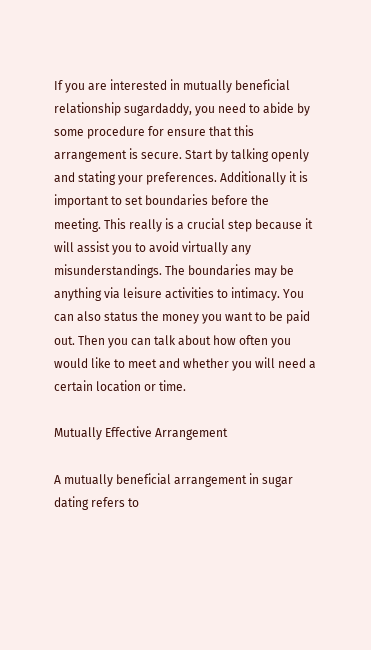If you are interested in mutually beneficial relationship sugardaddy, you need to abide by some procedure for ensure that this arrangement is secure. Start by talking openly and stating your preferences. Additionally it is important to set boundaries before the meeting. This really is a crucial step because it will assist you to avoid virtually any misunderstandings. The boundaries may be anything via leisure activities to intimacy. You can also status the money you want to be paid out. Then you can talk about how often you would like to meet and whether you will need a certain location or time.

Mutually Effective Arrangement

A mutually beneficial arrangement in sugar dating refers to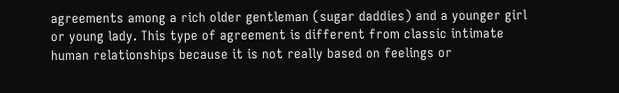agreements among a rich older gentleman (sugar daddies) and a younger girl or young lady. This type of agreement is different from classic intimate human relationships because it is not really based on feelings or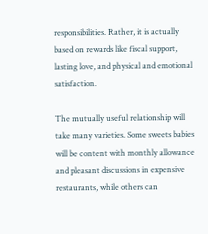responsibilities. Rather, it is actually based on rewards like fiscal support, lasting love, and physical and emotional satisfaction.

The mutually useful relationship will take many varieties. Some sweets babies will be content with monthly allowance and pleasant discussions in expensive restaurants, while others can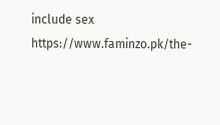include sex https://www.faminzo.pk/the-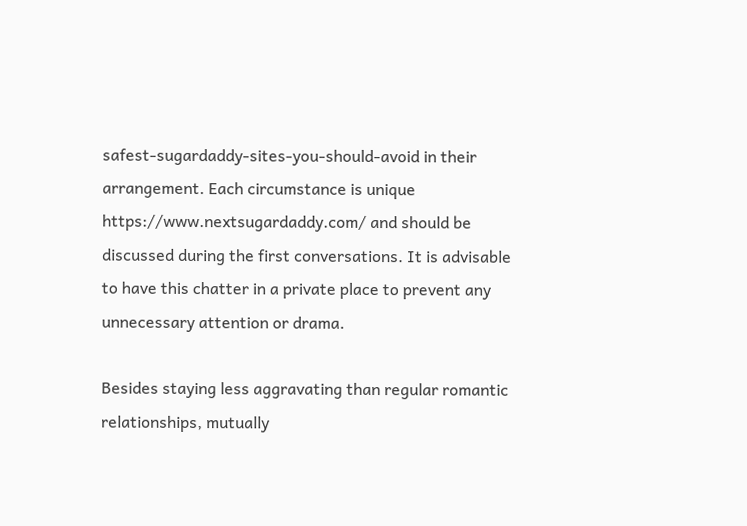safest-sugardaddy-sites-you-should-avoid in their arrangement. Each circumstance is unique https://www.nextsugardaddy.com/ and should be discussed during the first conversations. It is advisable to have this chatter in a private place to prevent any unnecessary attention or drama.

Besides staying less aggravating than regular romantic relationships, mutually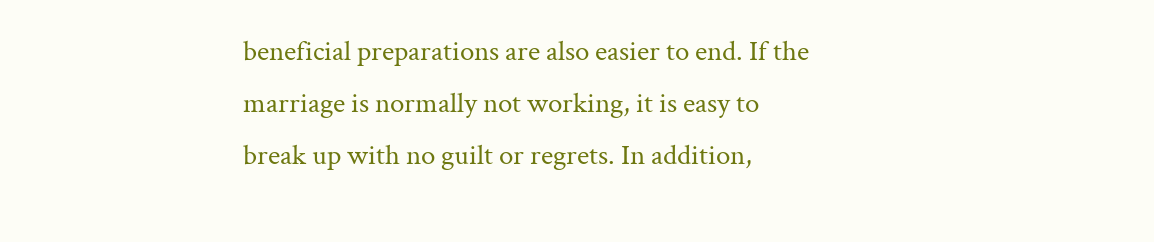beneficial preparations are also easier to end. If the marriage is normally not working, it is easy to break up with no guilt or regrets. In addition,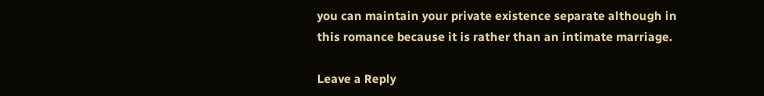you can maintain your private existence separate although in this romance because it is rather than an intimate marriage.

Leave a Reply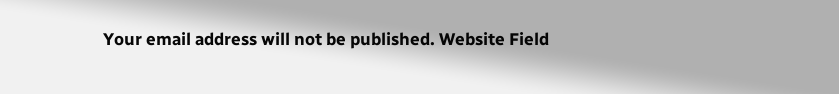Your email address will not be published. Website Field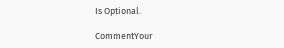Is Optional.

CommentYour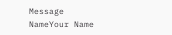Message
NameYour Name